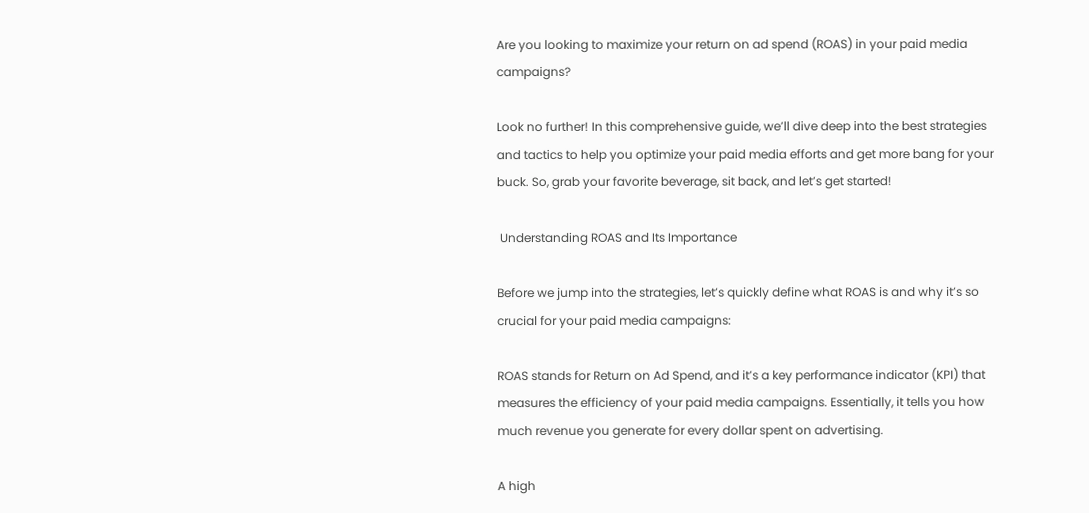Are you looking to maximize your return on ad spend (ROAS) in your paid media campaigns?

Look no further! In this comprehensive guide, we’ll dive deep into the best strategies and tactics to help you optimize your paid media efforts and get more bang for your buck. So, grab your favorite beverage, sit back, and let’s get started!

 Understanding ROAS and Its Importance

Before we jump into the strategies, let’s quickly define what ROAS is and why it’s so crucial for your paid media campaigns:

ROAS stands for Return on Ad Spend, and it’s a key performance indicator (KPI) that measures the efficiency of your paid media campaigns. Essentially, it tells you how much revenue you generate for every dollar spent on advertising.

A high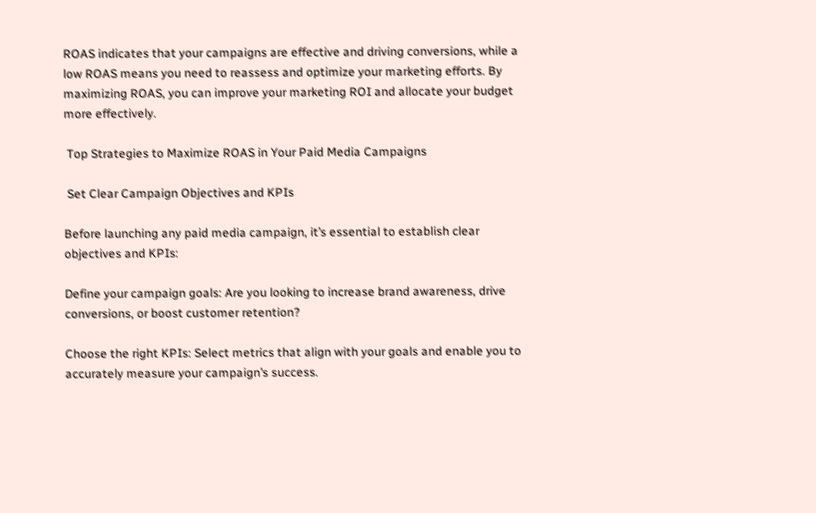ROAS indicates that your campaigns are effective and driving conversions, while a low ROAS means you need to reassess and optimize your marketing efforts. By maximizing ROAS, you can improve your marketing ROI and allocate your budget more effectively.

 Top Strategies to Maximize ROAS in Your Paid Media Campaigns

 Set Clear Campaign Objectives and KPIs

Before launching any paid media campaign, it’s essential to establish clear objectives and KPIs:

Define your campaign goals: Are you looking to increase brand awareness, drive conversions, or boost customer retention?

Choose the right KPIs: Select metrics that align with your goals and enable you to accurately measure your campaign’s success.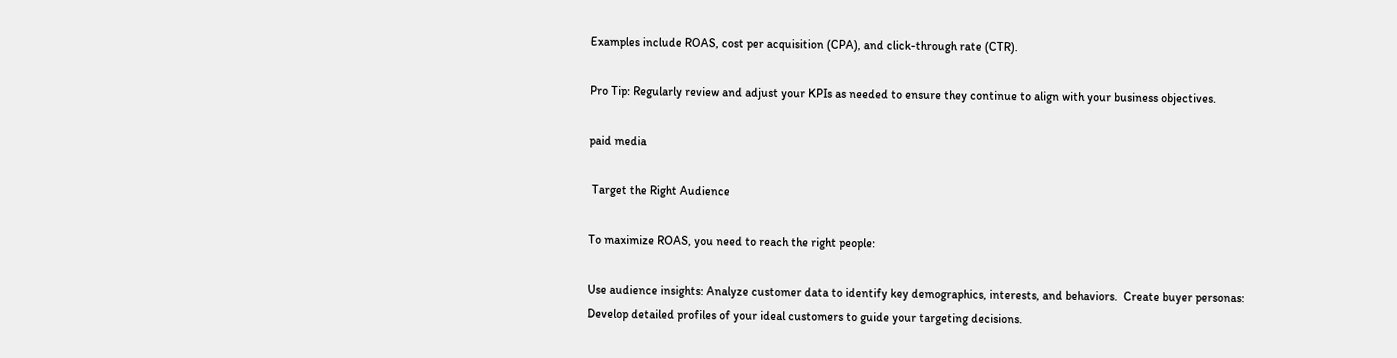Examples include ROAS, cost per acquisition (CPA), and click-through rate (CTR).

Pro Tip: Regularly review and adjust your KPIs as needed to ensure they continue to align with your business objectives.

paid media

 Target the Right Audience

To maximize ROAS, you need to reach the right people:

Use audience insights: Analyze customer data to identify key demographics, interests, and behaviors.  Create buyer personas: Develop detailed profiles of your ideal customers to guide your targeting decisions.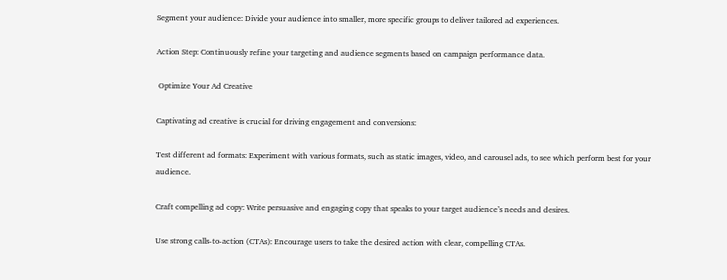Segment your audience: Divide your audience into smaller, more specific groups to deliver tailored ad experiences.

Action Step: Continuously refine your targeting and audience segments based on campaign performance data.

 Optimize Your Ad Creative

Captivating ad creative is crucial for driving engagement and conversions:

Test different ad formats: Experiment with various formats, such as static images, video, and carousel ads, to see which perform best for your audience.

Craft compelling ad copy: Write persuasive and engaging copy that speaks to your target audience’s needs and desires.

Use strong calls-to-action (CTAs): Encourage users to take the desired action with clear, compelling CTAs.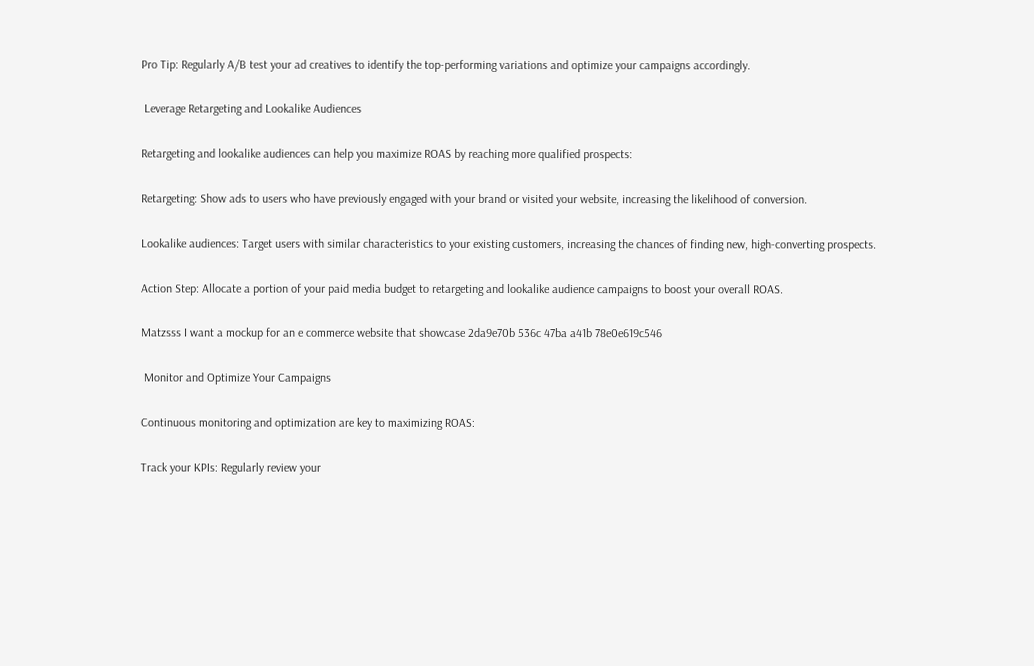Pro Tip: Regularly A/B test your ad creatives to identify the top-performing variations and optimize your campaigns accordingly.

 Leverage Retargeting and Lookalike Audiences

Retargeting and lookalike audiences can help you maximize ROAS by reaching more qualified prospects:

Retargeting: Show ads to users who have previously engaged with your brand or visited your website, increasing the likelihood of conversion.

Lookalike audiences: Target users with similar characteristics to your existing customers, increasing the chances of finding new, high-converting prospects.

Action Step: Allocate a portion of your paid media budget to retargeting and lookalike audience campaigns to boost your overall ROAS.

Matzsss I want a mockup for an e commerce website that showcase 2da9e70b 536c 47ba a41b 78e0e619c546

 Monitor and Optimize Your Campaigns

Continuous monitoring and optimization are key to maximizing ROAS:

Track your KPIs: Regularly review your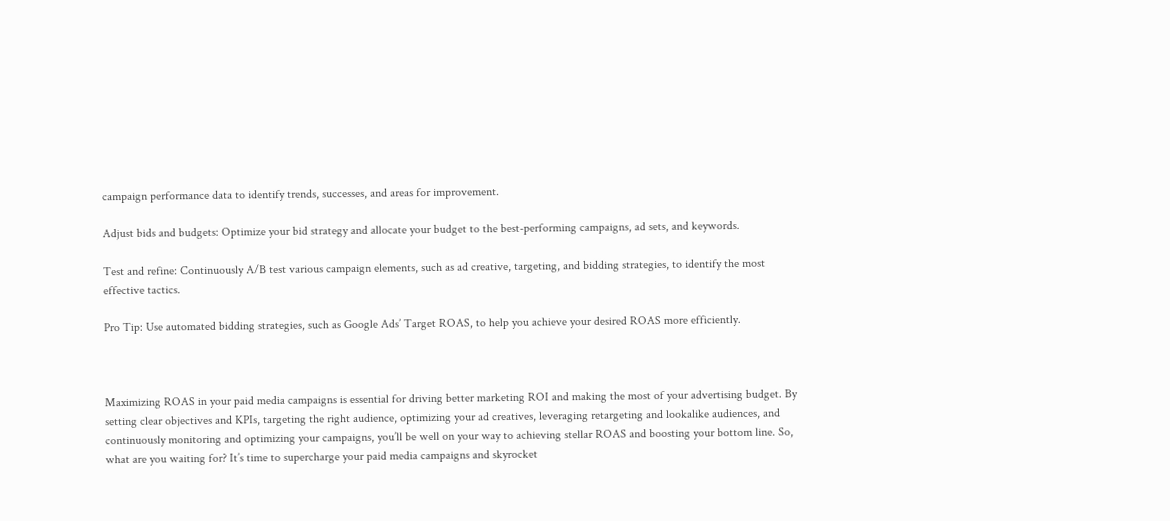campaign performance data to identify trends, successes, and areas for improvement.

Adjust bids and budgets: Optimize your bid strategy and allocate your budget to the best-performing campaigns, ad sets, and keywords.

Test and refine: Continuously A/B test various campaign elements, such as ad creative, targeting, and bidding strategies, to identify the most effective tactics.

Pro Tip: Use automated bidding strategies, such as Google Ads’ Target ROAS, to help you achieve your desired ROAS more efficiently.



Maximizing ROAS in your paid media campaigns is essential for driving better marketing ROI and making the most of your advertising budget. By setting clear objectives and KPIs, targeting the right audience, optimizing your ad creatives, leveraging retargeting and lookalike audiences, and continuously monitoring and optimizing your campaigns, you’ll be well on your way to achieving stellar ROAS and boosting your bottom line. So, what are you waiting for? It’s time to supercharge your paid media campaigns and skyrocket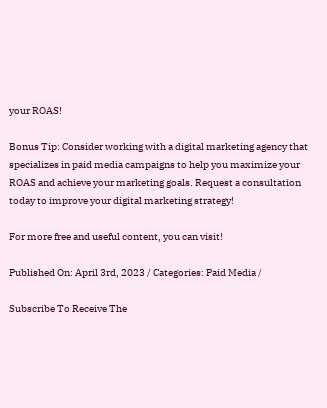your ROAS!

Bonus Tip: Consider working with a digital marketing agency that specializes in paid media campaigns to help you maximize your ROAS and achieve your marketing goals. Request a consultation today to improve your digital marketing strategy!

For more free and useful content, you can visit!

Published On: April 3rd, 2023 / Categories: Paid Media /

Subscribe To Receive The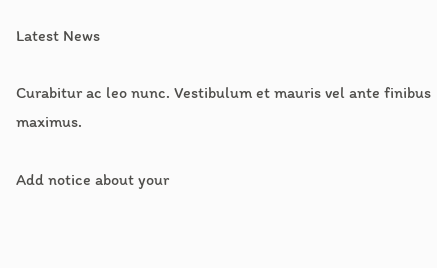Latest News

Curabitur ac leo nunc. Vestibulum et mauris vel ante finibus maximus.

Add notice about your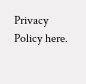Privacy Policy here.